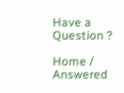Have a Question ?

Home / Answered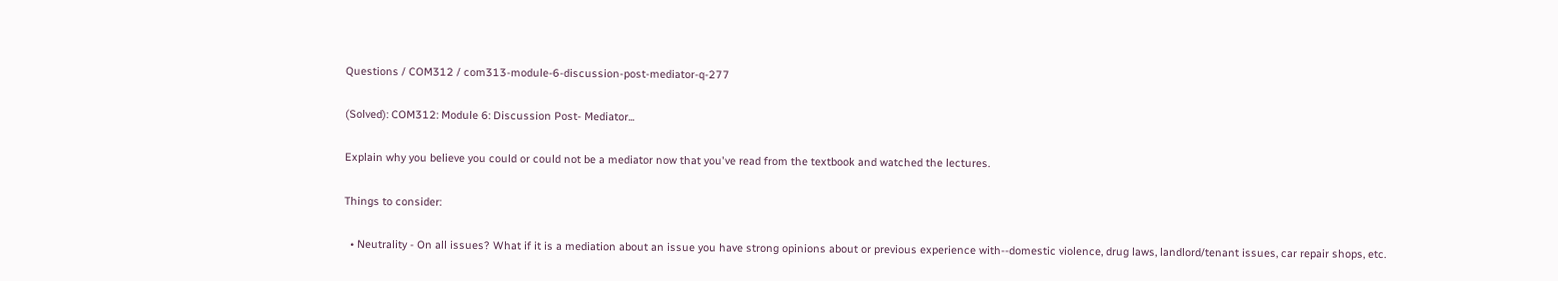Questions / COM312 / com313-module-6-discussion-post-mediator-q-277

(Solved): COM312: Module 6: Discussion Post- Mediator...

Explain why you believe you could or could not be a mediator now that you've read from the textbook and watched the lectures.

Things to consider:

  • Neutrality - On all issues? What if it is a mediation about an issue you have strong opinions about or previous experience with--domestic violence, drug laws, landlord/tenant issues, car repair shops, etc.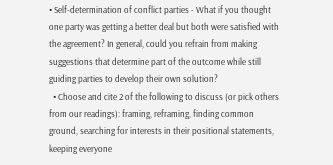• Self-determination of conflict parties - What if you thought one party was getting a better deal but both were satisfied with the agreement? In general, could you refrain from making suggestions that determine part of the outcome while still guiding parties to develop their own solution?
  • Choose and cite 2 of the following to discuss (or pick others from our readings): framing, reframing, finding common ground, searching for interests in their positional statements, keeping everyone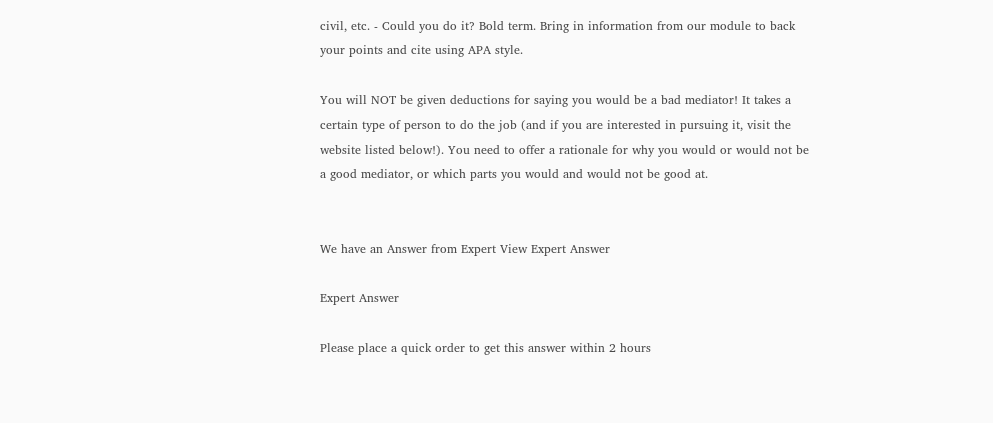civil, etc. - Could you do it? Bold term. Bring in information from our module to back your points and cite using APA style.

You will NOT be given deductions for saying you would be a bad mediator! It takes a certain type of person to do the job (and if you are interested in pursuing it, visit the website listed below!). You need to offer a rationale for why you would or would not be a good mediator, or which parts you would and would not be good at.


We have an Answer from Expert View Expert Answer

Expert Answer

Please place a quick order to get this answer within 2 hours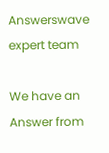Answerswave expert team

We have an Answer from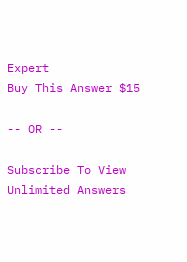Expert
Buy This Answer $15

-- OR --

Subscribe To View Unlimited Answers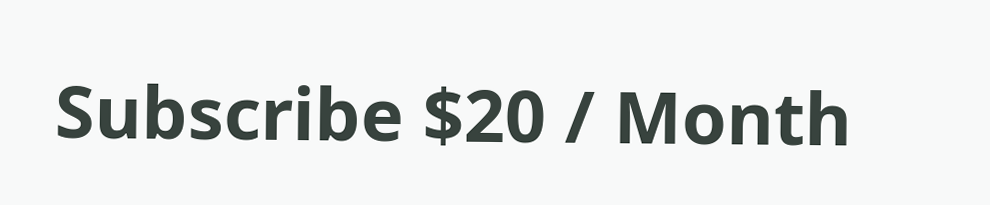Subscribe $20 / Month